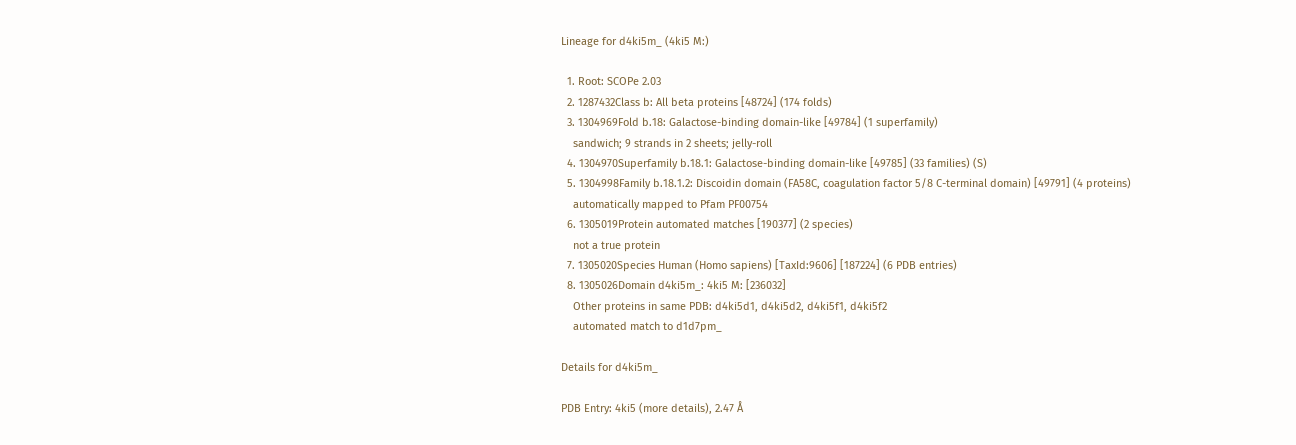Lineage for d4ki5m_ (4ki5 M:)

  1. Root: SCOPe 2.03
  2. 1287432Class b: All beta proteins [48724] (174 folds)
  3. 1304969Fold b.18: Galactose-binding domain-like [49784] (1 superfamily)
    sandwich; 9 strands in 2 sheets; jelly-roll
  4. 1304970Superfamily b.18.1: Galactose-binding domain-like [49785] (33 families) (S)
  5. 1304998Family b.18.1.2: Discoidin domain (FA58C, coagulation factor 5/8 C-terminal domain) [49791] (4 proteins)
    automatically mapped to Pfam PF00754
  6. 1305019Protein automated matches [190377] (2 species)
    not a true protein
  7. 1305020Species Human (Homo sapiens) [TaxId:9606] [187224] (6 PDB entries)
  8. 1305026Domain d4ki5m_: 4ki5 M: [236032]
    Other proteins in same PDB: d4ki5d1, d4ki5d2, d4ki5f1, d4ki5f2
    automated match to d1d7pm_

Details for d4ki5m_

PDB Entry: 4ki5 (more details), 2.47 Å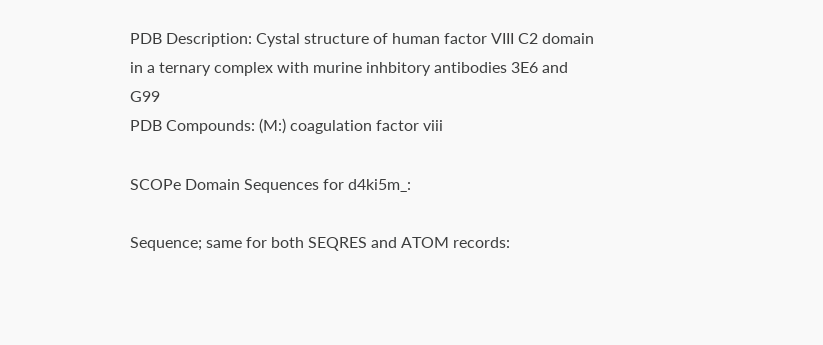PDB Description: Cystal structure of human factor VIII C2 domain in a ternary complex with murine inhbitory antibodies 3E6 and G99
PDB Compounds: (M:) coagulation factor viii

SCOPe Domain Sequences for d4ki5m_:

Sequence; same for both SEQRES and ATOM records: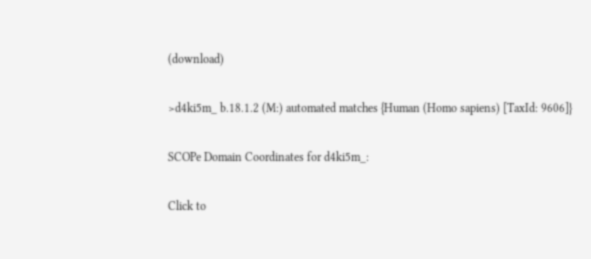(download)

>d4ki5m_ b.18.1.2 (M:) automated matches {Human (Homo sapiens) [TaxId: 9606]}

SCOPe Domain Coordinates for d4ki5m_:

Click to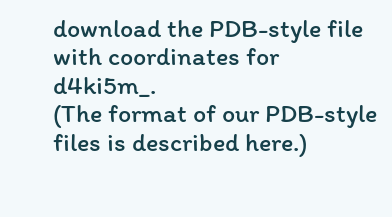download the PDB-style file with coordinates for d4ki5m_.
(The format of our PDB-style files is described here.)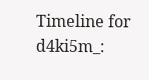Timeline for d4ki5m_: